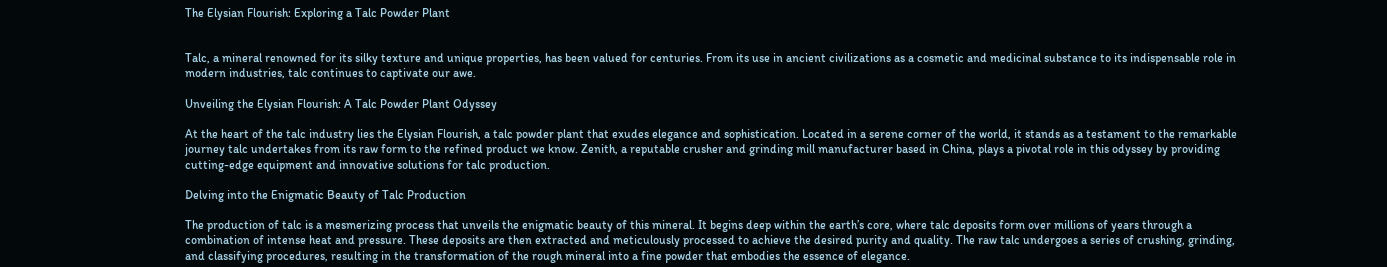The Elysian Flourish: Exploring a Talc Powder Plant


Talc, a mineral renowned for its silky texture and unique properties, has been valued for centuries. From its use in ancient civilizations as a cosmetic and medicinal substance to its indispensable role in modern industries, talc continues to captivate our awe.

Unveiling the Elysian Flourish: A Talc Powder Plant Odyssey

At the heart of the talc industry lies the Elysian Flourish, a talc powder plant that exudes elegance and sophistication. Located in a serene corner of the world, it stands as a testament to the remarkable journey talc undertakes from its raw form to the refined product we know. Zenith, a reputable crusher and grinding mill manufacturer based in China, plays a pivotal role in this odyssey by providing cutting-edge equipment and innovative solutions for talc production.

Delving into the Enigmatic Beauty of Talc Production

The production of talc is a mesmerizing process that unveils the enigmatic beauty of this mineral. It begins deep within the earth’s core, where talc deposits form over millions of years through a combination of intense heat and pressure. These deposits are then extracted and meticulously processed to achieve the desired purity and quality. The raw talc undergoes a series of crushing, grinding, and classifying procedures, resulting in the transformation of the rough mineral into a fine powder that embodies the essence of elegance.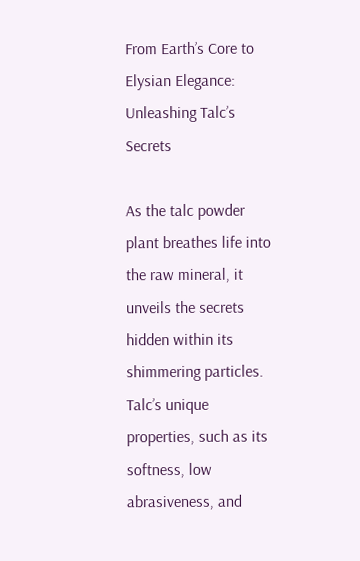From Earth’s Core to Elysian Elegance: Unleashing Talc’s Secrets

As the talc powder plant breathes life into the raw mineral, it unveils the secrets hidden within its shimmering particles. Talc’s unique properties, such as its softness, low abrasiveness, and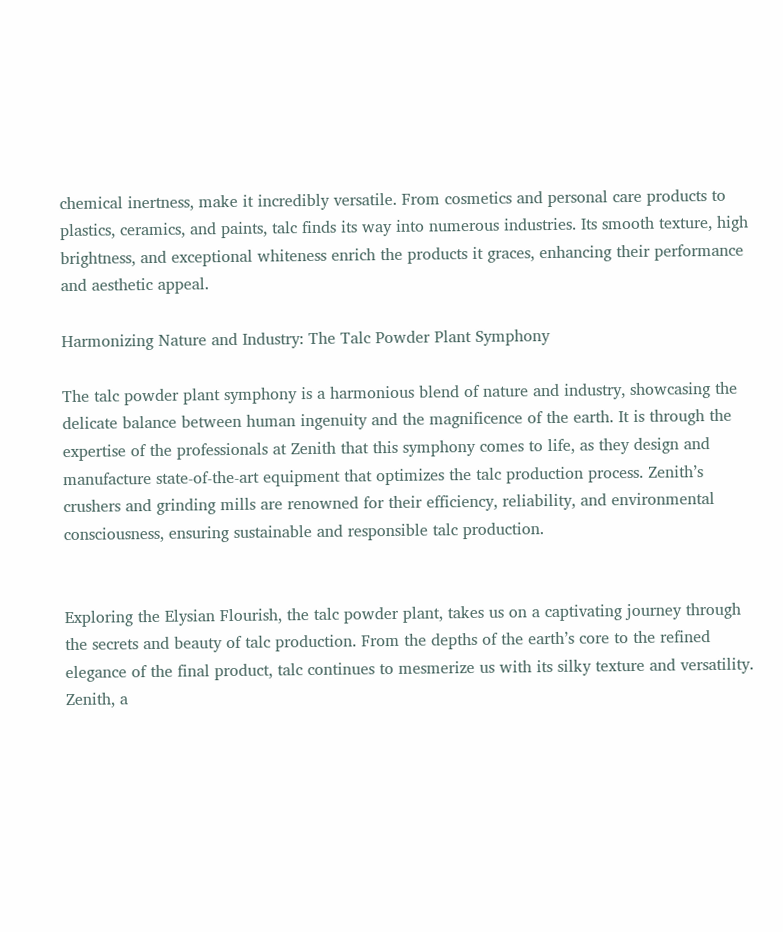chemical inertness, make it incredibly versatile. From cosmetics and personal care products to plastics, ceramics, and paints, talc finds its way into numerous industries. Its smooth texture, high brightness, and exceptional whiteness enrich the products it graces, enhancing their performance and aesthetic appeal.

Harmonizing Nature and Industry: The Talc Powder Plant Symphony

The talc powder plant symphony is a harmonious blend of nature and industry, showcasing the delicate balance between human ingenuity and the magnificence of the earth. It is through the expertise of the professionals at Zenith that this symphony comes to life, as they design and manufacture state-of-the-art equipment that optimizes the talc production process. Zenith’s crushers and grinding mills are renowned for their efficiency, reliability, and environmental consciousness, ensuring sustainable and responsible talc production.


Exploring the Elysian Flourish, the talc powder plant, takes us on a captivating journey through the secrets and beauty of talc production. From the depths of the earth’s core to the refined elegance of the final product, talc continues to mesmerize us with its silky texture and versatility. Zenith, a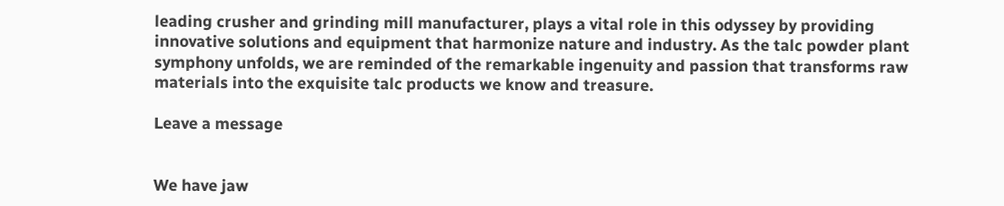leading crusher and grinding mill manufacturer, plays a vital role in this odyssey by providing innovative solutions and equipment that harmonize nature and industry. As the talc powder plant symphony unfolds, we are reminded of the remarkable ingenuity and passion that transforms raw materials into the exquisite talc products we know and treasure.

Leave a message


We have jaw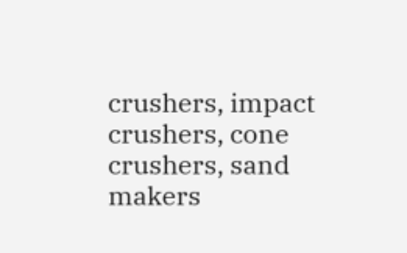crushers, impact crushers, cone crushers, sand makers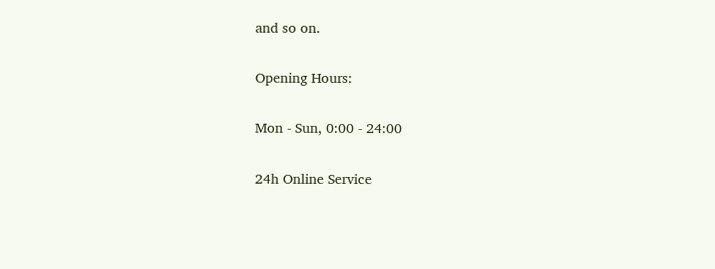and so on.

Opening Hours:

Mon - Sun, 0:00 - 24:00

24h Online Service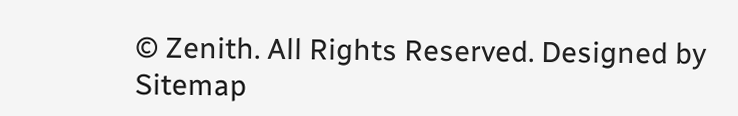© Zenith. All Rights Reserved. Designed by Sitemap